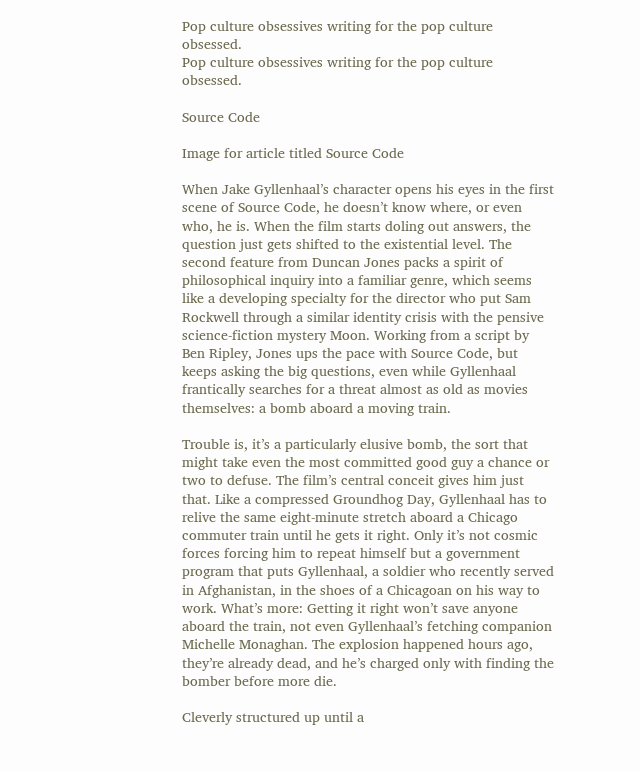Pop culture obsessives writing for the pop culture obsessed.
Pop culture obsessives writing for the pop culture obsessed.

Source Code

Image for article titled Source Code

When Jake Gyllenhaal’s character opens his eyes in the first scene of Source Code, he doesn’t know where, or even who, he is. When the film starts doling out answers, the question just gets shifted to the existential level. The second feature from Duncan Jones packs a spirit of philosophical inquiry into a familiar genre, which seems like a developing specialty for the director who put Sam Rockwell through a similar identity crisis with the pensive science-fiction mystery Moon. Working from a script by Ben Ripley, Jones ups the pace with Source Code, but keeps asking the big questions, even while Gyllenhaal frantically searches for a threat almost as old as movies themselves: a bomb aboard a moving train.

Trouble is, it’s a particularly elusive bomb, the sort that might take even the most committed good guy a chance or two to defuse. The film’s central conceit gives him just that. Like a compressed Groundhog Day, Gyllenhaal has to relive the same eight-minute stretch aboard a Chicago commuter train until he gets it right. Only it’s not cosmic forces forcing him to repeat himself but a government program that puts Gyllenhaal, a soldier who recently served in Afghanistan, in the shoes of a Chicagoan on his way to work. What’s more: Getting it right won’t save anyone aboard the train, not even Gyllenhaal’s fetching companion Michelle Monaghan. The explosion happened hours ago, they’re already dead, and he’s charged only with finding the bomber before more die.

Cleverly structured up until a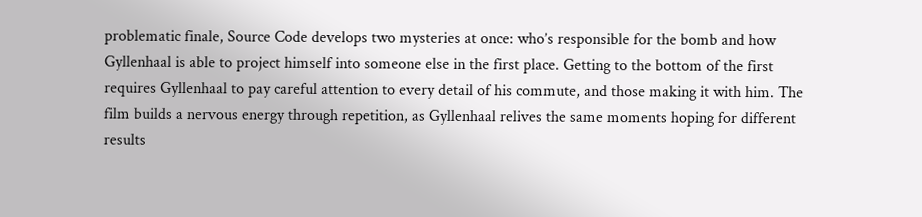problematic finale, Source Code develops two mysteries at once: who’s responsible for the bomb and how Gyllenhaal is able to project himself into someone else in the first place. Getting to the bottom of the first requires Gyllenhaal to pay careful attention to every detail of his commute, and those making it with him. The film builds a nervous energy through repetition, as Gyllenhaal relives the same moments hoping for different results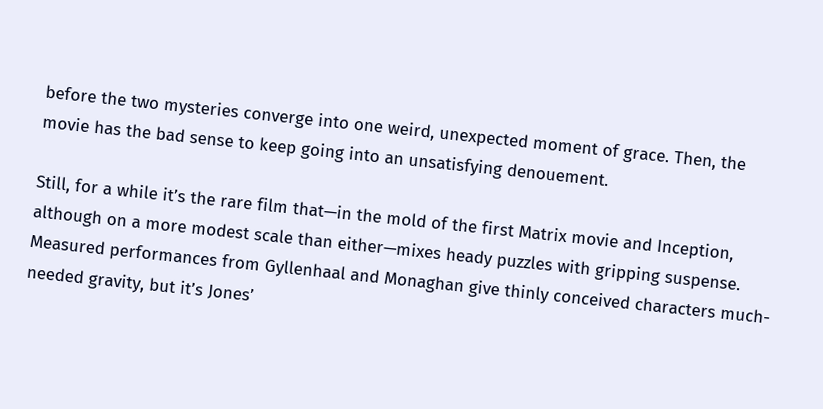before the two mysteries converge into one weird, unexpected moment of grace. Then, the movie has the bad sense to keep going into an unsatisfying denouement.

Still, for a while it’s the rare film that—in the mold of the first Matrix movie and Inception, although on a more modest scale than either—mixes heady puzzles with gripping suspense. Measured performances from Gyllenhaal and Monaghan give thinly conceived characters much-needed gravity, but it’s Jones’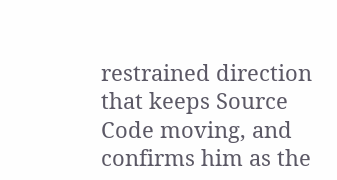restrained direction that keeps Source Code moving, and confirms him as the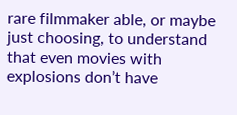rare filmmaker able, or maybe just choosing, to understand that even movies with explosions don’t have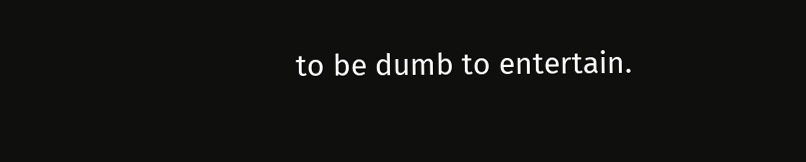to be dumb to entertain.